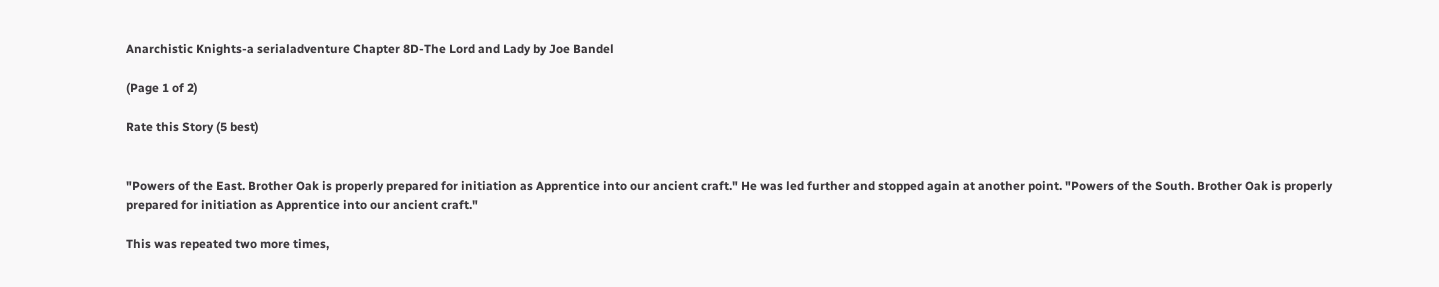Anarchistic Knights-a serialadventure Chapter 8D-The Lord and Lady by Joe Bandel

(Page 1 of 2)

Rate this Story (5 best)


"Powers of the East. Brother Oak is properly prepared for initiation as Apprentice into our ancient craft." He was led further and stopped again at another point. "Powers of the South. Brother Oak is properly prepared for initiation as Apprentice into our ancient craft."

This was repeated two more times,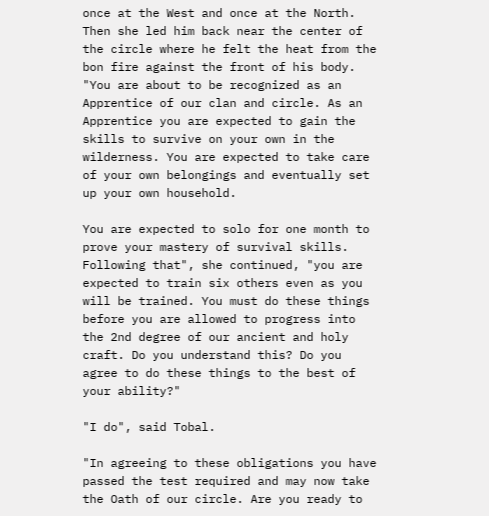once at the West and once at the North. Then she led him back near the center of the circle where he felt the heat from the bon fire against the front of his body. "You are about to be recognized as an Apprentice of our clan and circle. As an Apprentice you are expected to gain the skills to survive on your own in the wilderness. You are expected to take care of your own belongings and eventually set up your own household.

You are expected to solo for one month to prove your mastery of survival skills. Following that", she continued, "you are expected to train six others even as you will be trained. You must do these things before you are allowed to progress into the 2nd degree of our ancient and holy craft. Do you understand this? Do you agree to do these things to the best of your ability?"

"I do", said Tobal.

"In agreeing to these obligations you have passed the test required and may now take the Oath of our circle. Are you ready to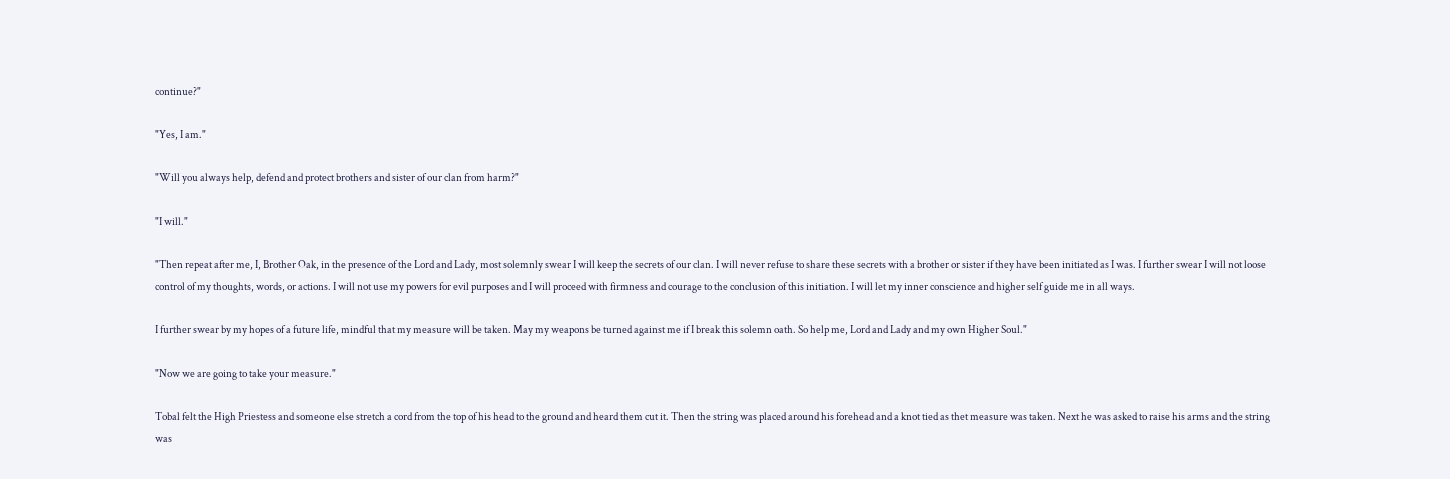continue?"

"Yes, I am."

"Will you always help, defend and protect brothers and sister of our clan from harm?"

"I will."

"Then repeat after me, I, Brother Oak, in the presence of the Lord and Lady, most solemnly swear I will keep the secrets of our clan. I will never refuse to share these secrets with a brother or sister if they have been initiated as I was. I further swear I will not loose control of my thoughts, words, or actions. I will not use my powers for evil purposes and I will proceed with firmness and courage to the conclusion of this initiation. I will let my inner conscience and higher self guide me in all ways.

I further swear by my hopes of a future life, mindful that my measure will be taken. May my weapons be turned against me if I break this solemn oath. So help me, Lord and Lady and my own Higher Soul."

"Now we are going to take your measure."

Tobal felt the High Priestess and someone else stretch a cord from the top of his head to the ground and heard them cut it. Then the string was placed around his forehead and a knot tied as thet measure was taken. Next he was asked to raise his arms and the string was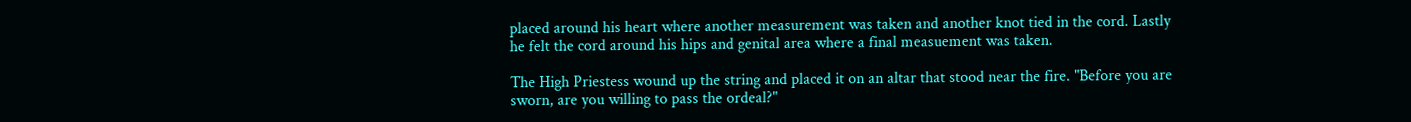placed around his heart where another measurement was taken and another knot tied in the cord. Lastly he felt the cord around his hips and genital area where a final measuement was taken.

The High Priestess wound up the string and placed it on an altar that stood near the fire. "Before you are sworn, are you willing to pass the ordeal?"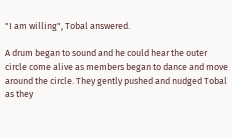"I am willing", Tobal answered.

A drum began to sound and he could hear the outer circle come alive as members began to dance and move around the circle. They gently pushed and nudged Tobal as they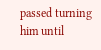passed turning him until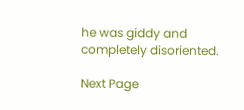he was giddy and completely disoriented.

Next Page